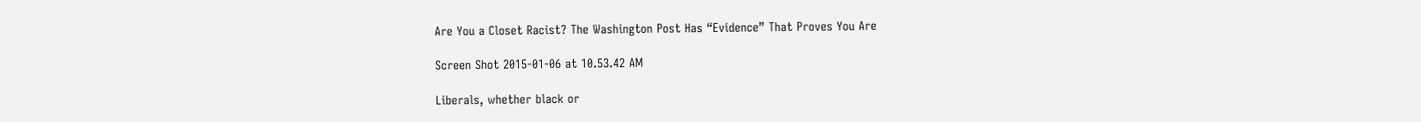Are You a Closet Racist? The Washington Post Has “Evidence” That Proves You Are

Screen Shot 2015-01-06 at 10.53.42 AM

Liberals, whether black or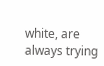white, are always trying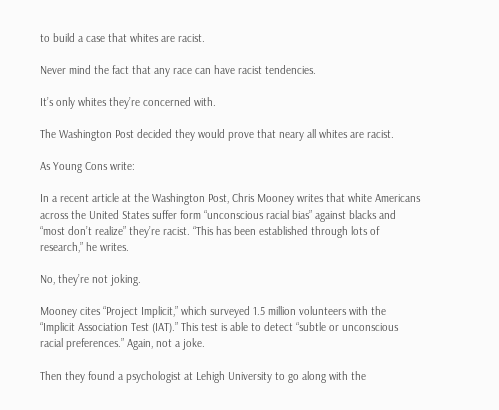to build a case that whites are racist.

Never mind the fact that any race can have racist tendencies.

It’s only whites they’re concerned with.

The Washington Post decided they would prove that neary all whites are racist.

As Young Cons write:

In a recent article at the Washington Post, Chris Mooney writes that white Americans across the United States suffer form “unconscious racial bias” against blacks and “most don’t realize” they’re racist. “This has been established through lots of research,” he writes.

No, they’re not joking.

Mooney cites “Project Implicit,” which surveyed 1.5 million volunteers with the “Implicit Association Test (IAT).” This test is able to detect “subtle or unconscious racial preferences.” Again, not a joke.

Then they found a psychologist at Lehigh University to go along with the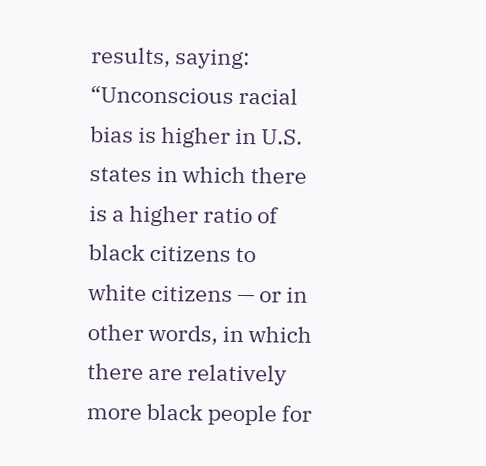results, saying: “Unconscious racial bias is higher in U.S. states in which there is a higher ratio of black citizens to white citizens — or in other words, in which there are relatively more black people for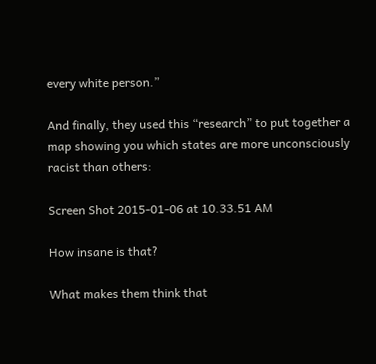every white person.”

And finally, they used this “research” to put together a map showing you which states are more unconsciously racist than others:

Screen Shot 2015-01-06 at 10.33.51 AM

How insane is that?

What makes them think that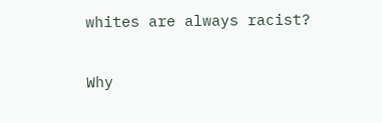whites are always racist?

Why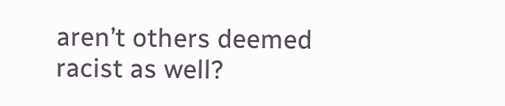aren’t others deemed racist as well?